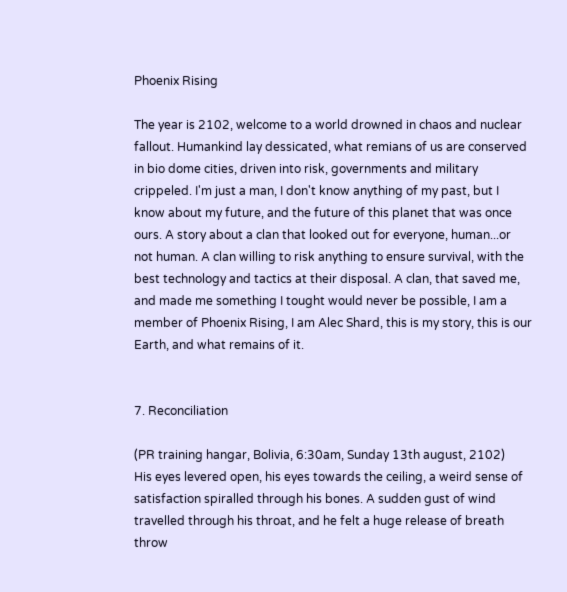Phoenix Rising

The year is 2102, welcome to a world drowned in chaos and nuclear fallout. Humankind lay dessicated, what remians of us are conserved in bio dome cities, driven into risk, governments and military crippeled. I'm just a man, I don't know anything of my past, but I know about my future, and the future of this planet that was once ours. A story about a clan that looked out for everyone, human...or not human. A clan willing to risk anything to ensure survival, with the best technology and tactics at their disposal. A clan, that saved me, and made me something I tought would never be possible, I am a member of Phoenix Rising, I am Alec Shard, this is my story, this is our Earth, and what remains of it.


7. Reconciliation

(PR training hangar, Bolivia, 6:30am, Sunday 13th august, 2102)
His eyes levered open, his eyes towards the ceiling, a weird sense of satisfaction spiralled through his bones. A sudden gust of wind travelled through his throat, and he felt a huge release of breath throw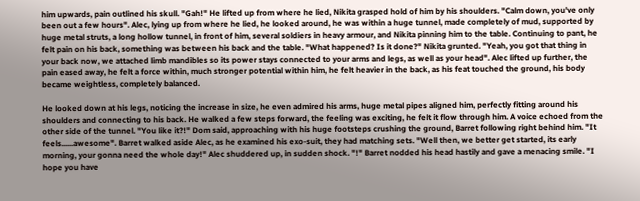him upwards, pain outlined his skull. "Gah!" He lifted up from where he lied, Nikita grasped hold of him by his shoulders. "Calm down, you've only been out a few hours". Alec, lying up from where he lied, he looked around, he was within a huge tunnel, made completely of mud, supported by huge metal struts, a long hollow tunnel, in front of him, several soldiers in heavy armour, and Nikita pinning him to the table. Continuing to pant, he felt pain on his back, something was between his back and the table. "What happened? Is it done?" Nikita grunted. "Yeah, you got that thing in your back now, we attached limb mandibles so its power stays connected to your arms and legs, as well as your head". Alec lifted up further, the pain eased away, he felt a force within, much stronger potential within him, he felt heavier in the back, as his feat touched the ground, his body became weightless, completely balanced.

He looked down at his legs, noticing the increase in size, he even admired his arms, huge metal pipes aligned him, perfectly fitting around his shoulders and connecting to his back. He walked a few steps forward, the feeling was exciting, he felt it flow through him. A voice echoed from the other side of the tunnel. "You like it?!" Dom said, approaching with his huge footsteps crushing the ground, Barret following right behind him. "It feels......awesome". Barret walked aside Alec, as he examined his exo-suit, they had matching sets. "Well then, we better get started, its early morning, your gonna need the whole day!" Alec shuddered up, in sudden shock. "!" Barret nodded his head hastily and gave a menacing smile. "I hope you have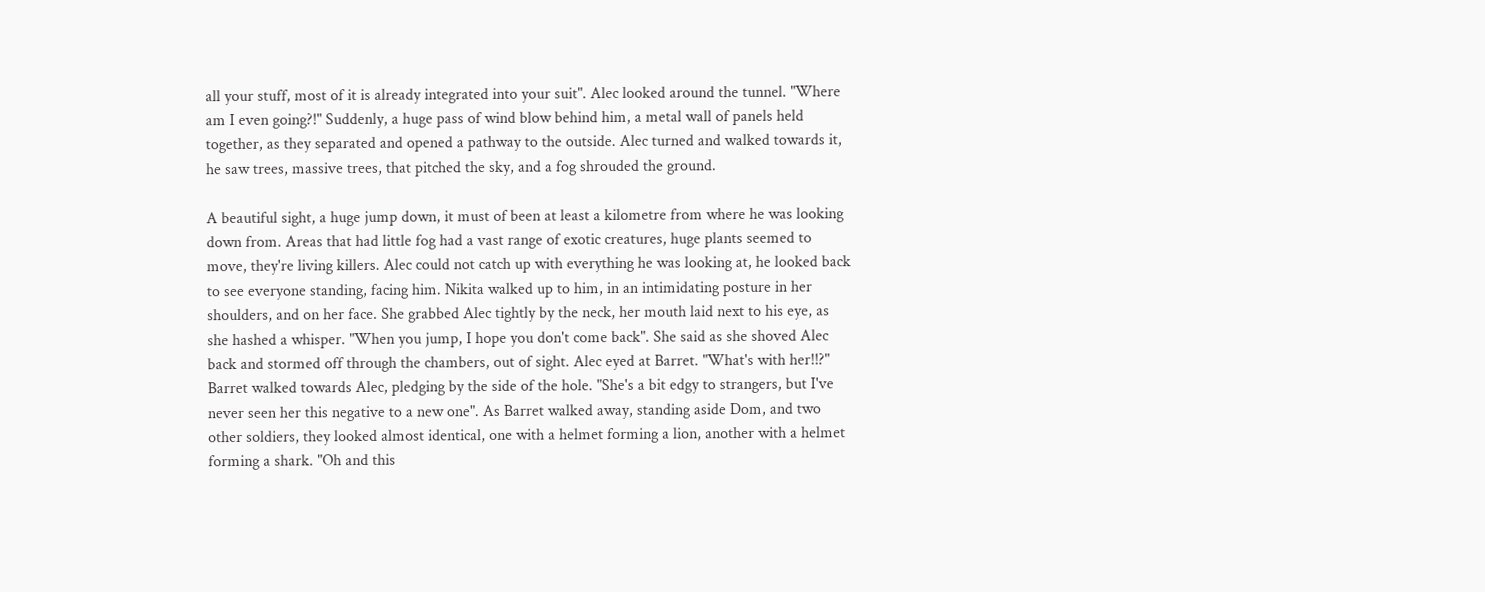all your stuff, most of it is already integrated into your suit". Alec looked around the tunnel. "Where am I even going?!" Suddenly, a huge pass of wind blow behind him, a metal wall of panels held together, as they separated and opened a pathway to the outside. Alec turned and walked towards it, he saw trees, massive trees, that pitched the sky, and a fog shrouded the ground.

A beautiful sight, a huge jump down, it must of been at least a kilometre from where he was looking down from. Areas that had little fog had a vast range of exotic creatures, huge plants seemed to move, they're living killers. Alec could not catch up with everything he was looking at, he looked back to see everyone standing, facing him. Nikita walked up to him, in an intimidating posture in her shoulders, and on her face. She grabbed Alec tightly by the neck, her mouth laid next to his eye, as she hashed a whisper. "When you jump, I hope you don't come back". She said as she shoved Alec back and stormed off through the chambers, out of sight. Alec eyed at Barret. "What's with her!!?" Barret walked towards Alec, pledging by the side of the hole. "She's a bit edgy to strangers, but I've never seen her this negative to a new one". As Barret walked away, standing aside Dom, and two other soldiers, they looked almost identical, one with a helmet forming a lion, another with a helmet forming a shark. "Oh and this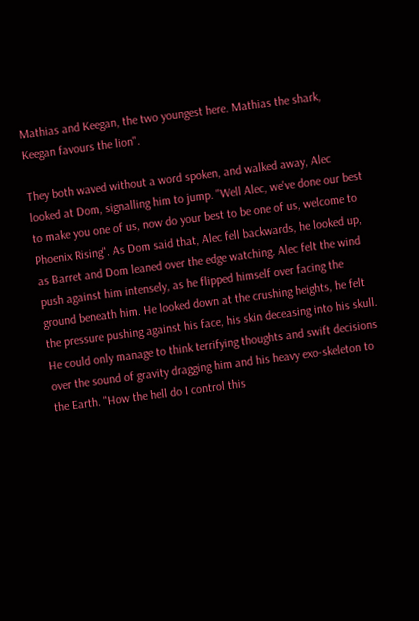Mathias and Keegan, the two youngest here. Mathias the shark, Keegan favours the lion".

They both waved without a word spoken, and walked away, Alec looked at Dom, signalling him to jump. "Well Alec, we've done our best to make you one of us, now do your best to be one of us, welcome to Phoenix Rising". As Dom said that, Alec fell backwards, he looked up, as Barret and Dom leaned over the edge watching. Alec felt the wind push against him intensely, as he flipped himself over facing the ground beneath him. He looked down at the crushing heights, he felt the pressure pushing against his face, his skin deceasing into his skull. He could only manage to think terrifying thoughts and swift decisions over the sound of gravity dragging him and his heavy exo-skeleton to the Earth. "How the hell do I control this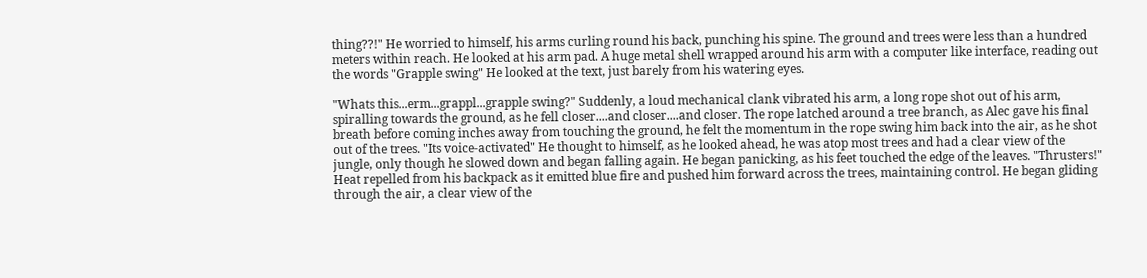thing??!" He worried to himself, his arms curling round his back, punching his spine. The ground and trees were less than a hundred meters within reach. He looked at his arm pad. A huge metal shell wrapped around his arm with a computer like interface, reading out the words "Grapple swing" He looked at the text, just barely from his watering eyes.

"Whats this...erm...grappl...grapple swing?" Suddenly, a loud mechanical clank vibrated his arm, a long rope shot out of his arm, spiralling towards the ground, as he fell closer....and closer....and closer. The rope latched around a tree branch, as Alec gave his final breath before coming inches away from touching the ground, he felt the momentum in the rope swing him back into the air, as he shot out of the trees. "Its voice-activated" He thought to himself, as he looked ahead, he was atop most trees and had a clear view of the jungle, only though he slowed down and began falling again. He began panicking, as his feet touched the edge of the leaves. "Thrusters!" Heat repelled from his backpack as it emitted blue fire and pushed him forward across the trees, maintaining control. He began gliding through the air, a clear view of the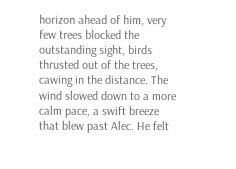horizon ahead of him, very few trees blocked the outstanding sight, birds thrusted out of the trees, cawing in the distance. The wind slowed down to a more calm pace, a swift breeze that blew past Alec. He felt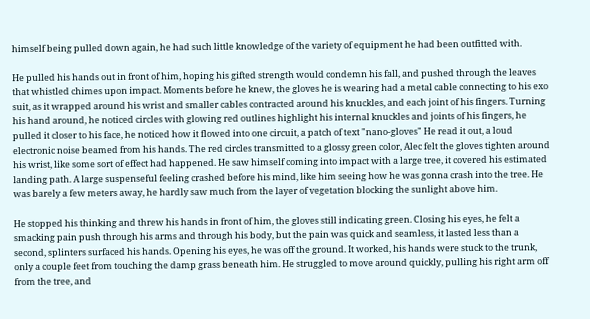himself being pulled down again, he had such little knowledge of the variety of equipment he had been outfitted with.

He pulled his hands out in front of him, hoping his gifted strength would condemn his fall, and pushed through the leaves that whistled chimes upon impact. Moments before he knew, the gloves he is wearing had a metal cable connecting to his exo suit, as it wrapped around his wrist and smaller cables contracted around his knuckles, and each joint of his fingers. Turning his hand around, he noticed circles with glowing red outlines highlight his internal knuckles and joints of his fingers, he pulled it closer to his face, he noticed how it flowed into one circuit, a patch of text "nano-gloves" He read it out, a loud electronic noise beamed from his hands. The red circles transmitted to a glossy green color, Alec felt the gloves tighten around his wrist, like some sort of effect had happened. He saw himself coming into impact with a large tree, it covered his estimated landing path. A large suspenseful feeling crashed before his mind, like him seeing how he was gonna crash into the tree. He was barely a few meters away, he hardly saw much from the layer of vegetation blocking the sunlight above him.

He stopped his thinking and threw his hands in front of him, the gloves still indicating green. Closing his eyes, he felt a smacking pain push through his arms and through his body, but the pain was quick and seamless, it lasted less than a second, splinters surfaced his hands. Opening his eyes, he was off the ground. It worked, his hands were stuck to the trunk, only a couple feet from touching the damp grass beneath him. He struggled to move around quickly, pulling his right arm off from the tree, and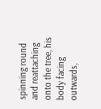spinning round and reattaching onto the tree, his body facing outwards,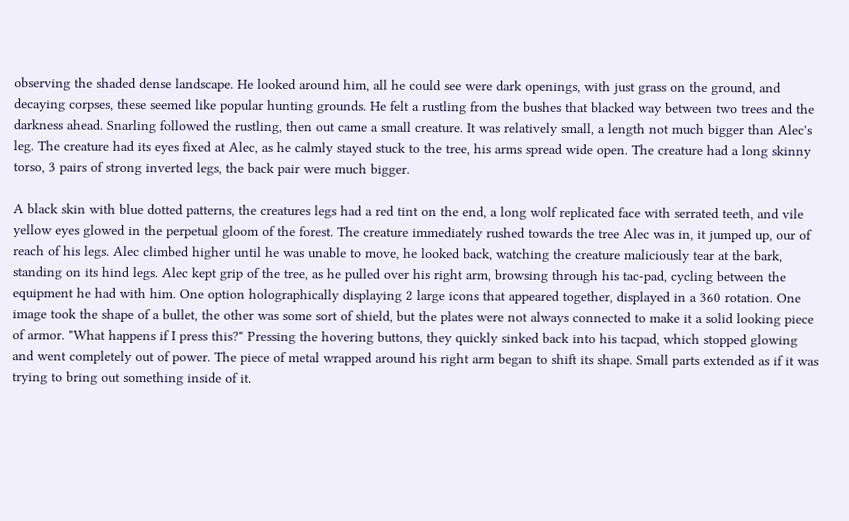observing the shaded dense landscape. He looked around him, all he could see were dark openings, with just grass on the ground, and decaying corpses, these seemed like popular hunting grounds. He felt a rustling from the bushes that blacked way between two trees and the darkness ahead. Snarling followed the rustling, then out came a small creature. It was relatively small, a length not much bigger than Alec's leg. The creature had its eyes fixed at Alec, as he calmly stayed stuck to the tree, his arms spread wide open. The creature had a long skinny torso, 3 pairs of strong inverted legs, the back pair were much bigger.

A black skin with blue dotted patterns, the creatures legs had a red tint on the end, a long wolf replicated face with serrated teeth, and vile yellow eyes glowed in the perpetual gloom of the forest. The creature immediately rushed towards the tree Alec was in, it jumped up, our of reach of his legs. Alec climbed higher until he was unable to move, he looked back, watching the creature maliciously tear at the bark, standing on its hind legs. Alec kept grip of the tree, as he pulled over his right arm, browsing through his tac-pad, cycling between the equipment he had with him. One option holographically displaying 2 large icons that appeared together, displayed in a 360 rotation. One image took the shape of a bullet, the other was some sort of shield, but the plates were not always connected to make it a solid looking piece of armor. "What happens if I press this?" Pressing the hovering buttons, they quickly sinked back into his tacpad, which stopped glowing and went completely out of power. The piece of metal wrapped around his right arm began to shift its shape. Small parts extended as if it was trying to bring out something inside of it.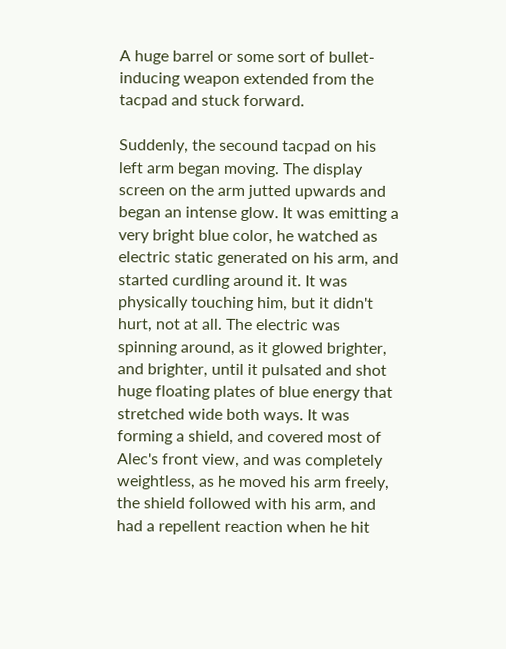A huge barrel or some sort of bullet-inducing weapon extended from the tacpad and stuck forward.

Suddenly, the secound tacpad on his left arm began moving. The display screen on the arm jutted upwards and began an intense glow. It was emitting a very bright blue color, he watched as electric static generated on his arm, and started curdling around it. It was physically touching him, but it didn't hurt, not at all. The electric was spinning around, as it glowed brighter, and brighter, until it pulsated and shot huge floating plates of blue energy that stretched wide both ways. It was forming a shield, and covered most of Alec's front view, and was completely weightless, as he moved his arm freely, the shield followed with his arm, and had a repellent reaction when he hit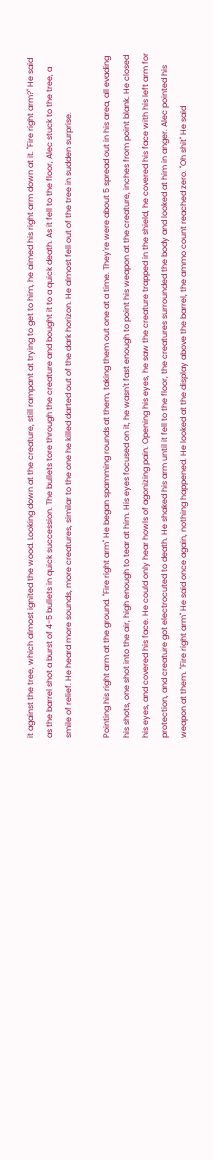it against the tree, which almost ignited the wood. Looking down at the creature, still rampant at trying to get to him, he aimed his right arm down at it. "Fire right arm?" He said as the barrel shot a burst of 4-5 bullets in quick succession. The bullets tore through the creature and bought it to a quick death. As it fell to the floor, Alec stuck to the tree, a smile of relief. He heard more sounds, more creatures, similar to the one he killed darted out of the dark horizon. He almost fell out of the tree in sudden surprise.

Pointing his right arm at the ground. "Fire right arm" He began spamming rounds at them, taking them out one at a time. They're were about 5 spread out in his area, all evading his shots, one shot into the air, high enough to tear at him. His eyes focused on it, he wasn't fast enough to point his weapon at the creature, inches from point blank. He closed his eyes, and covered his face. He could only hear howls of agonizing pain. Opening his eyes, he saw the creature trapped in the shield, he covered his face with his left arm for protection, and creature got electrocuted to death. He shaked his arm until it fell to the floor, the creatures surrounded the body and looked at him in anger. Alec pointed his weapon at them. "Fire right arm" He said once again, nothing happened. He looked at the display above the barrel, the ammo count reached zero. "Oh shit" He said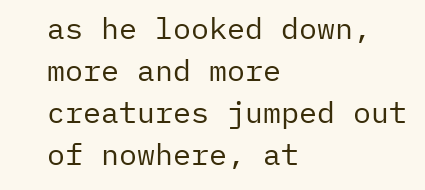as he looked down, more and more creatures jumped out of nowhere, at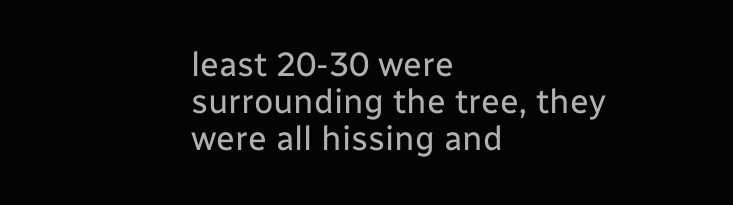least 20-30 were surrounding the tree, they were all hissing and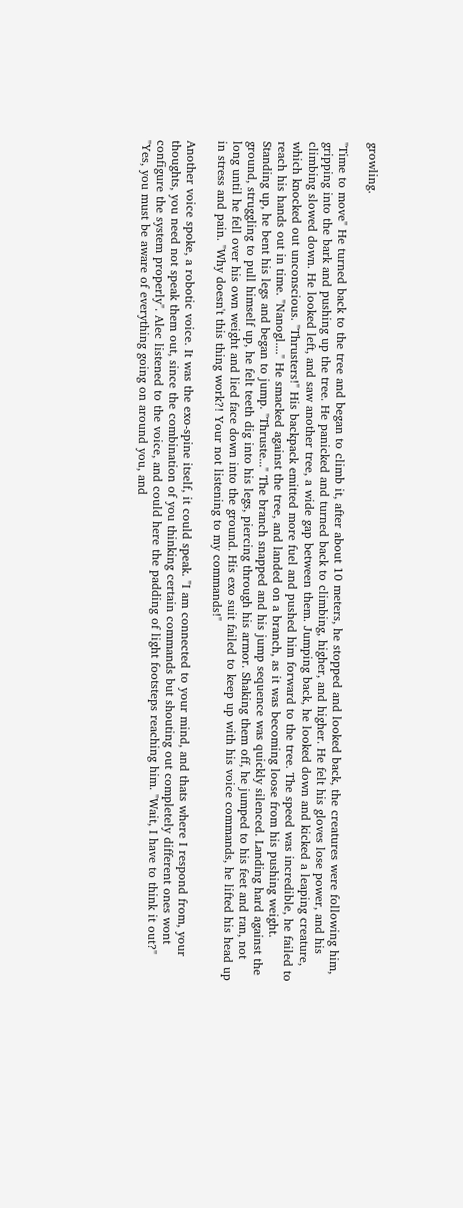growling.

"Time to move" He turned back to the tree and began to climb it, after about 10 meters, he stopped and looked back, the creatures were following him, gripping into the bark and pushing up the tree. He panicked and turned back to climbing, higher, and higher. He felt his gloves lose power, and his climbing slowed down. He looked left, and saw another tree, a wide gap between them. Jumping back, he looked down and kicked a leaping creature, which knocked out unconscious. "Thrusters!" His backpack emitted more fuel and pushed him forward to the tree. The speed was incredible, he failed to reach his hands out in time. "Nanogl...." He smacked against the tree, and landed on a branch, as it was becoming loose from his pushing weight. Standing up, he bent his legs and began to jump. "Thruste..." The branch snapped and his jump sequence was quickly silenced. Landing hard against the ground, struggling to pull himself up, he felt teeth dig into his legs, piercing through his armor. Shaking them off, he jumped to his feet and ran, not long until he fell over his own weight and lied face down into the ground. His exo suit failed to keep up with his voice commands, he lifted his head up in stress and pain. "Why doesn't this thing work?! Your not listening to my commands!"

Another voice spoke, a robotic voice. It was the exo-spine itself, it could speak. "I am connected to your mind, and thats where I respond from, your thoughts, you need not speak them out, since the combination of you thinking certain commands but shouting out completely different ones wont configure the system properly". Alec listened to the voice, and could here the padding of light footsteps reaching him. "Wait, I have to think it out?"
"Yes, you must be aware of everything going on around you, and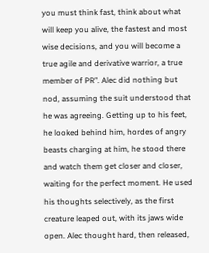you must think fast, think about what will keep you alive, the fastest and most wise decisions, and you will become a true agile and derivative warrior, a true member of PR". Alec did nothing but nod, assuming the suit understood that he was agreeing. Getting up to his feet, he looked behind him, hordes of angry beasts charging at him, he stood there and watch them get closer and closer, waiting for the perfect moment. He used his thoughts selectively, as the first creature leaped out, with its jaws wide open. Alec thought hard, then released,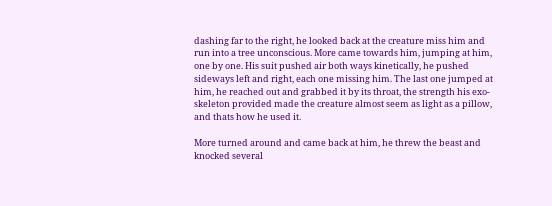dashing far to the right, he looked back at the creature miss him and run into a tree unconscious. More came towards him, jumping at him, one by one. His suit pushed air both ways kinetically, he pushed sideways left and right, each one missing him. The last one jumped at him, he reached out and grabbed it by its throat, the strength his exo-skeleton provided made the creature almost seem as light as a pillow, and thats how he used it.

More turned around and came back at him, he threw the beast and knocked several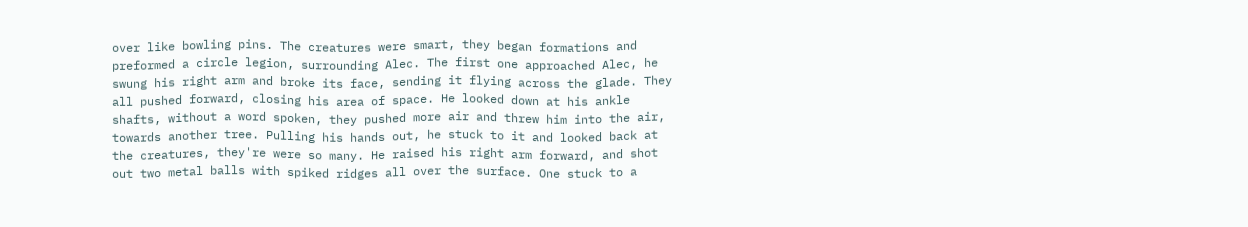over like bowling pins. The creatures were smart, they began formations and preformed a circle legion, surrounding Alec. The first one approached Alec, he swung his right arm and broke its face, sending it flying across the glade. They all pushed forward, closing his area of space. He looked down at his ankle shafts, without a word spoken, they pushed more air and threw him into the air, towards another tree. Pulling his hands out, he stuck to it and looked back at the creatures, they're were so many. He raised his right arm forward, and shot out two metal balls with spiked ridges all over the surface. One stuck to a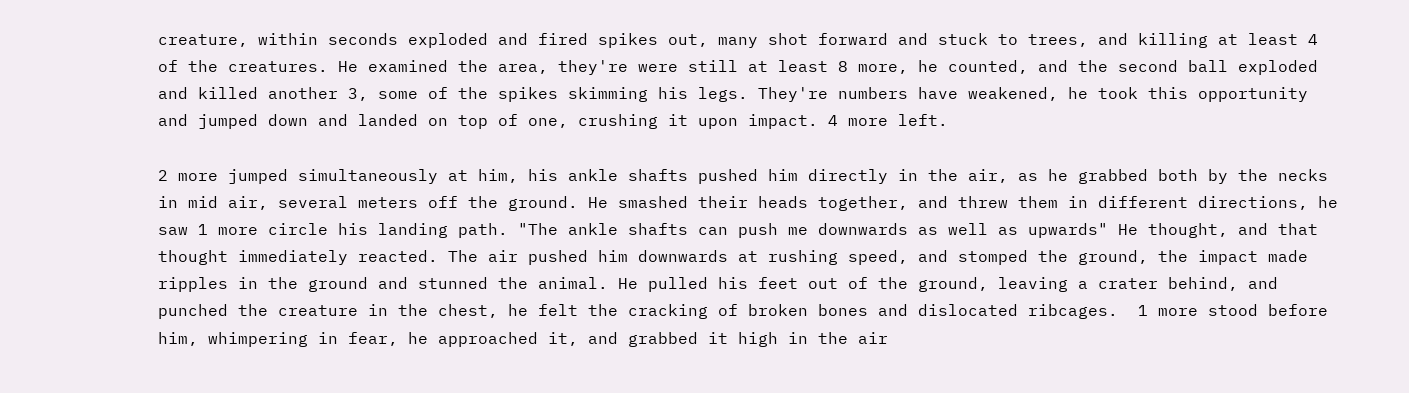creature, within seconds exploded and fired spikes out, many shot forward and stuck to trees, and killing at least 4 of the creatures. He examined the area, they're were still at least 8 more, he counted, and the second ball exploded and killed another 3, some of the spikes skimming his legs. They're numbers have weakened, he took this opportunity and jumped down and landed on top of one, crushing it upon impact. 4 more left.

2 more jumped simultaneously at him, his ankle shafts pushed him directly in the air, as he grabbed both by the necks in mid air, several meters off the ground. He smashed their heads together, and threw them in different directions, he saw 1 more circle his landing path. "The ankle shafts can push me downwards as well as upwards" He thought, and that thought immediately reacted. The air pushed him downwards at rushing speed, and stomped the ground, the impact made ripples in the ground and stunned the animal. He pulled his feet out of the ground, leaving a crater behind, and punched the creature in the chest, he felt the cracking of broken bones and dislocated ribcages.  1 more stood before him, whimpering in fear, he approached it, and grabbed it high in the air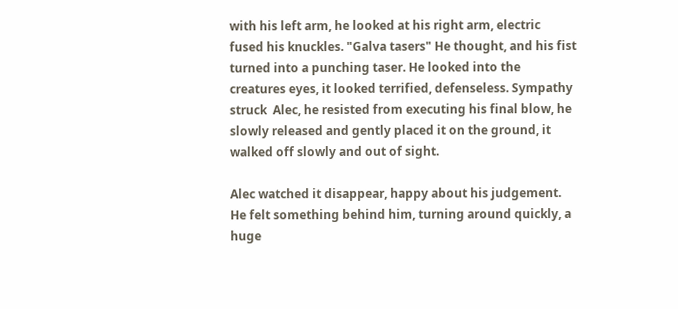with his left arm, he looked at his right arm, electric fused his knuckles. "Galva tasers" He thought, and his fist turned into a punching taser. He looked into the creatures eyes, it looked terrified, defenseless. Sympathy struck  Alec, he resisted from executing his final blow, he slowly released and gently placed it on the ground, it walked off slowly and out of sight.

Alec watched it disappear, happy about his judgement. He felt something behind him, turning around quickly, a huge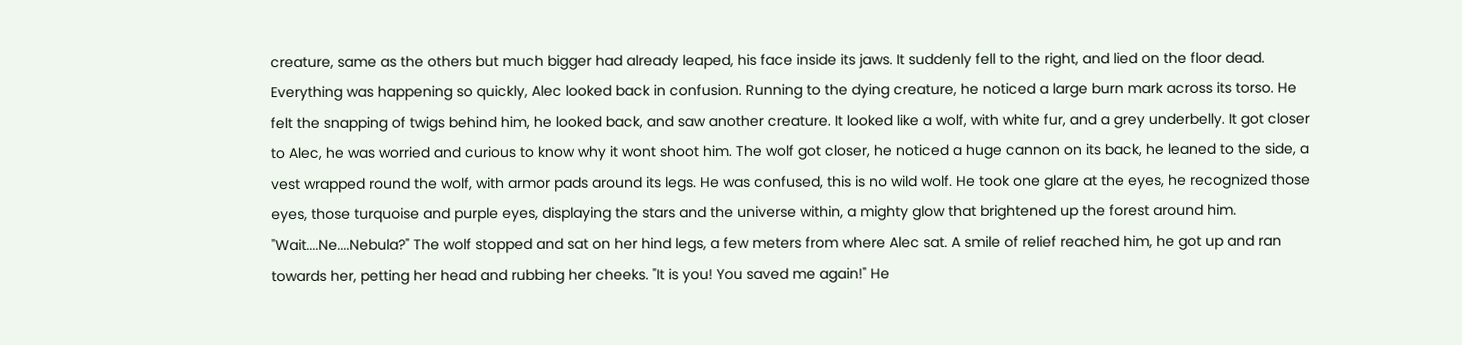creature, same as the others but much bigger had already leaped, his face inside its jaws. It suddenly fell to the right, and lied on the floor dead. Everything was happening so quickly, Alec looked back in confusion. Running to the dying creature, he noticed a large burn mark across its torso. He felt the snapping of twigs behind him, he looked back, and saw another creature. It looked like a wolf, with white fur, and a grey underbelly. It got closer to Alec, he was worried and curious to know why it wont shoot him. The wolf got closer, he noticed a huge cannon on its back, he leaned to the side, a vest wrapped round the wolf, with armor pads around its legs. He was confused, this is no wild wolf. He took one glare at the eyes, he recognized those eyes, those turquoise and purple eyes, displaying the stars and the universe within, a mighty glow that brightened up the forest around him. "Wait....Ne....Nebula?" The wolf stopped and sat on her hind legs, a few meters from where Alec sat. A smile of relief reached him, he got up and ran towards her, petting her head and rubbing her cheeks. "It is you! You saved me again!" He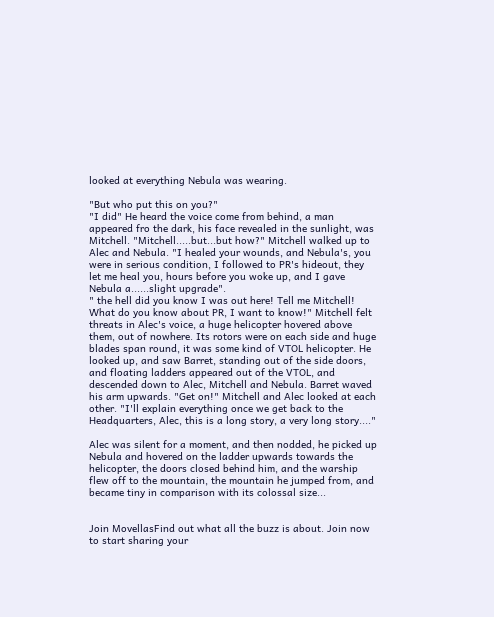looked at everything Nebula was wearing.

"But who put this on you?"
"I did" He heard the voice come from behind, a man appeared fro the dark, his face revealed in the sunlight, was Mitchell. "Mitchell.....but...but how?" Mitchell walked up to Alec and Nebula. "I healed your wounds, and Nebula's, you were in serious condition, I followed to PR's hideout, they let me heal you, hours before you woke up, and I gave Nebula a......slight upgrade".
" the hell did you know I was out here! Tell me Mitchell! What do you know about PR, I want to know!" Mitchell felt threats in Alec's voice, a huge helicopter hovered above them, out of nowhere. Its rotors were on each side and huge blades span round, it was some kind of VTOL helicopter. He looked up, and saw Barret, standing out of the side doors, and floating ladders appeared out of the VTOL, and descended down to Alec, Mitchell and Nebula. Barret waved his arm upwards. "Get on!" Mitchell and Alec looked at each other. "I'll explain everything once we get back to the Headquarters, Alec, this is a long story, a very long story...."

Alec was silent for a moment, and then nodded, he picked up Nebula and hovered on the ladder upwards towards the helicopter, the doors closed behind him, and the warship flew off to the mountain, the mountain he jumped from, and became tiny in comparison with its colossal size...


Join MovellasFind out what all the buzz is about. Join now to start sharing your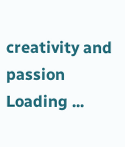creativity and passion
Loading ...